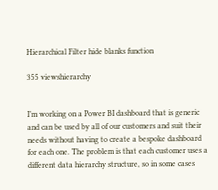Hierarchical Filter hide blanks function

355 viewshierarchy


I’m working on a Power BI dashboard that is generic and can be used by all of our customers and suit their needs without having to create a bespoke dashboard for each one. The problem is that each customer uses a different data hierarchy structure, so in some cases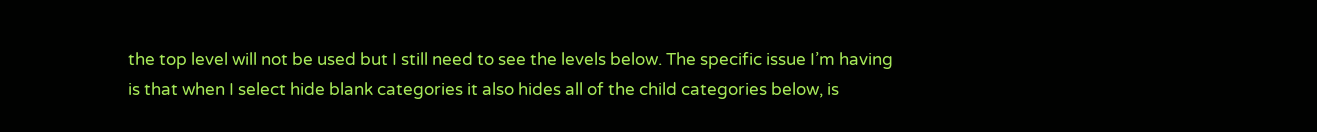the top level will not be used but I still need to see the levels below. The specific issue I’m having is that when I select hide blank categories it also hides all of the child categories below, is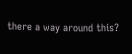there a way around this?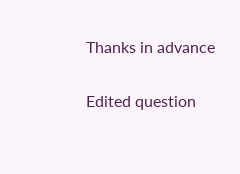Thanks in advance

Edited question